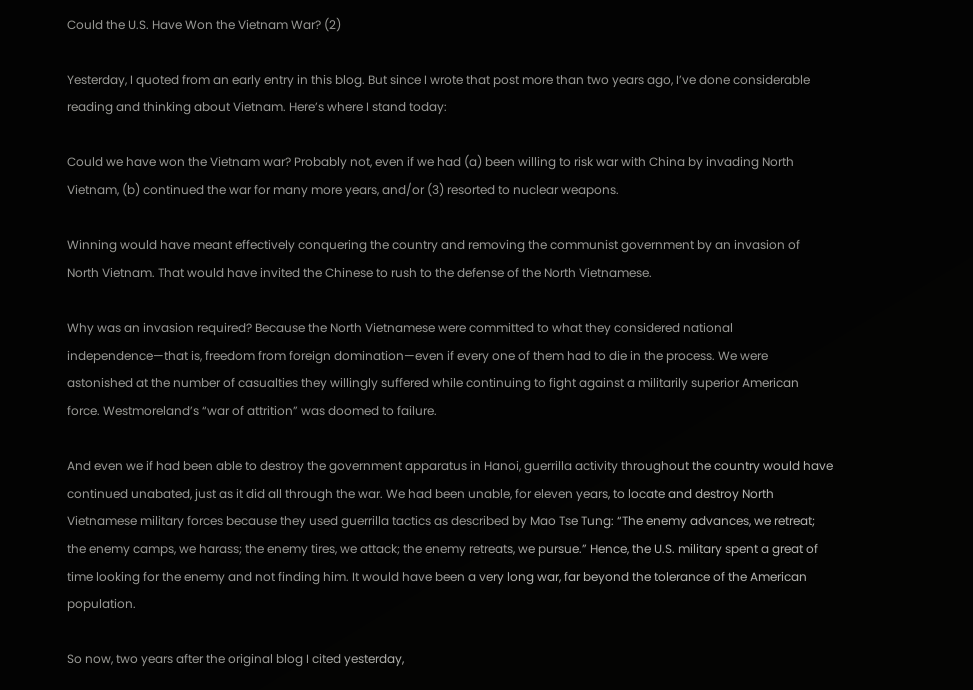Could the U.S. Have Won the Vietnam War? (2)

Yesterday, I quoted from an early entry in this blog. But since I wrote that post more than two years ago, I’ve done considerable reading and thinking about Vietnam. Here’s where I stand today:

Could we have won the Vietnam war? Probably not, even if we had (a) been willing to risk war with China by invading North Vietnam, (b) continued the war for many more years, and/or (3) resorted to nuclear weapons.

Winning would have meant effectively conquering the country and removing the communist government by an invasion of North Vietnam. That would have invited the Chinese to rush to the defense of the North Vietnamese.

Why was an invasion required? Because the North Vietnamese were committed to what they considered national independence—that is, freedom from foreign domination—even if every one of them had to die in the process. We were astonished at the number of casualties they willingly suffered while continuing to fight against a militarily superior American force. Westmoreland’s “war of attrition” was doomed to failure.

And even we if had been able to destroy the government apparatus in Hanoi, guerrilla activity throughout the country would have continued unabated, just as it did all through the war. We had been unable, for eleven years, to locate and destroy North Vietnamese military forces because they used guerrilla tactics as described by Mao Tse Tung: “The enemy advances, we retreat; the enemy camps, we harass; the enemy tires, we attack; the enemy retreats, we pursue.” Hence, the U.S. military spent a great of time looking for the enemy and not finding him. It would have been a very long war, far beyond the tolerance of the American population.

So now, two years after the original blog I cited yesterday,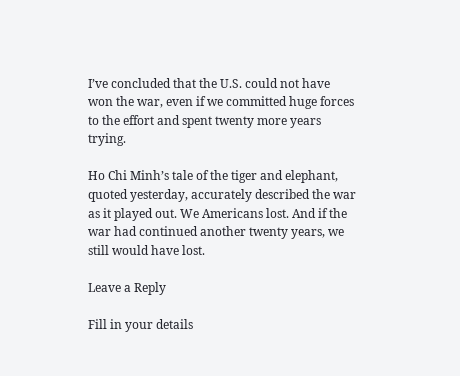I’ve concluded that the U.S. could not have won the war, even if we committed huge forces to the effort and spent twenty more years trying.

Ho Chi Minh’s tale of the tiger and elephant, quoted yesterday, accurately described the war as it played out. We Americans lost. And if the war had continued another twenty years, we still would have lost.

Leave a Reply

Fill in your details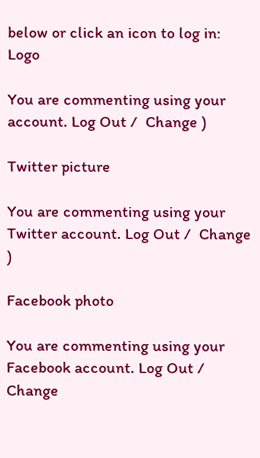below or click an icon to log in: Logo

You are commenting using your account. Log Out /  Change )

Twitter picture

You are commenting using your Twitter account. Log Out /  Change )

Facebook photo

You are commenting using your Facebook account. Log Out /  Change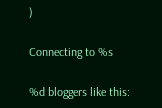)

Connecting to %s

%d bloggers like this: